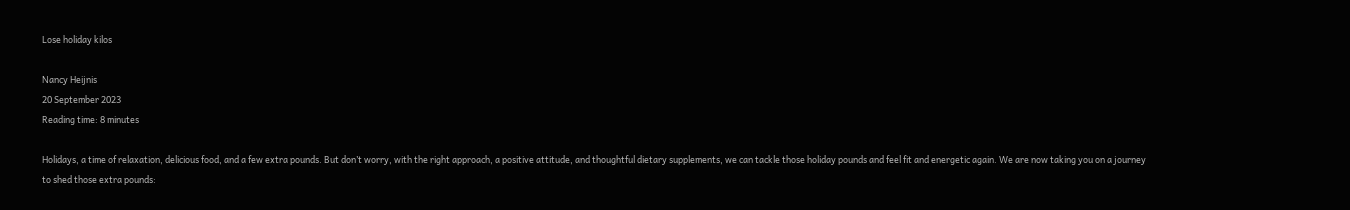Lose holiday kilos

Nancy Heijnis
20 September 2023
Reading time: 8 minutes

Holidays, a time of relaxation, delicious food, and a few extra pounds. But don’t worry, with the right approach, a positive attitude, and thoughtful dietary supplements, we can tackle those holiday pounds and feel fit and energetic again. We are now taking you on a journey to shed those extra pounds: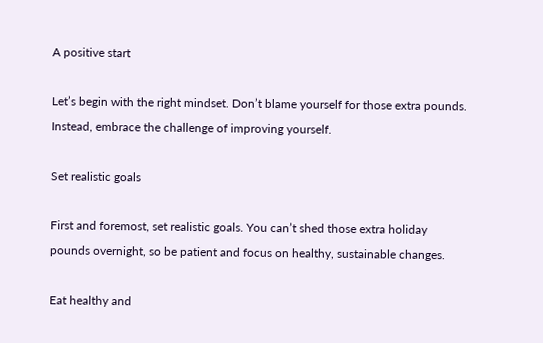A positive start

Let’s begin with the right mindset. Don’t blame yourself for those extra pounds. Instead, embrace the challenge of improving yourself.

Set realistic goals

First and foremost, set realistic goals. You can’t shed those extra holiday pounds overnight, so be patient and focus on healthy, sustainable changes.

Eat healthy and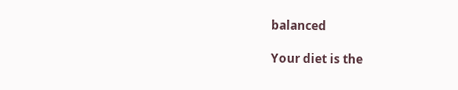balanced

Your diet is the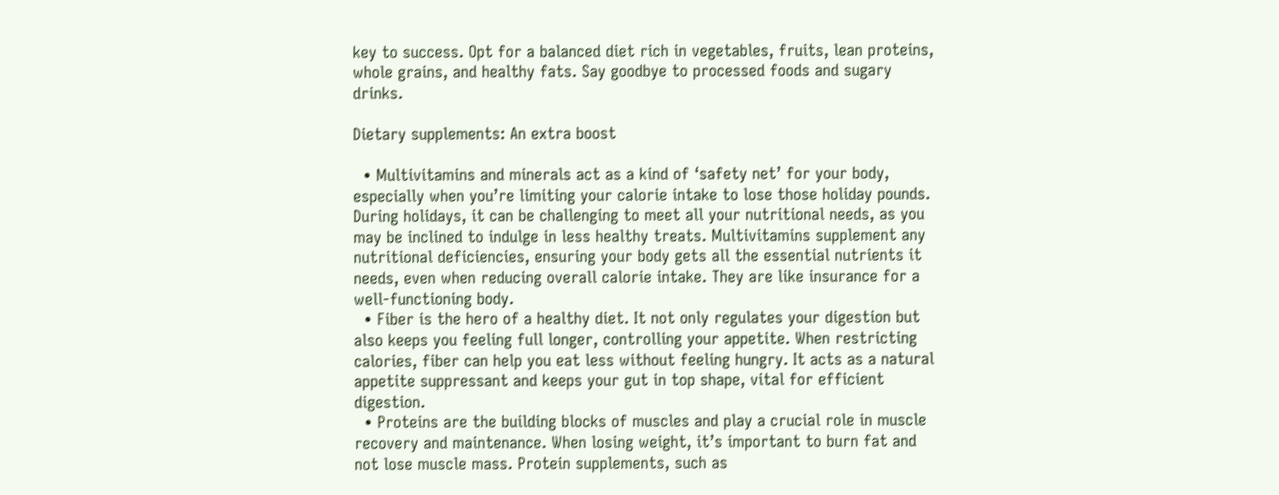key to success. Opt for a balanced diet rich in vegetables, fruits, lean proteins, whole grains, and healthy fats. Say goodbye to processed foods and sugary drinks.

Dietary supplements: An extra boost

  • Multivitamins and minerals act as a kind of ‘safety net’ for your body, especially when you’re limiting your calorie intake to lose those holiday pounds. During holidays, it can be challenging to meet all your nutritional needs, as you may be inclined to indulge in less healthy treats. Multivitamins supplement any nutritional deficiencies, ensuring your body gets all the essential nutrients it needs, even when reducing overall calorie intake. They are like insurance for a well-functioning body.
  • Fiber is the hero of a healthy diet. It not only regulates your digestion but also keeps you feeling full longer, controlling your appetite. When restricting calories, fiber can help you eat less without feeling hungry. It acts as a natural appetite suppressant and keeps your gut in top shape, vital for efficient digestion.
  • Proteins are the building blocks of muscles and play a crucial role in muscle recovery and maintenance. When losing weight, it’s important to burn fat and not lose muscle mass. Protein supplements, such as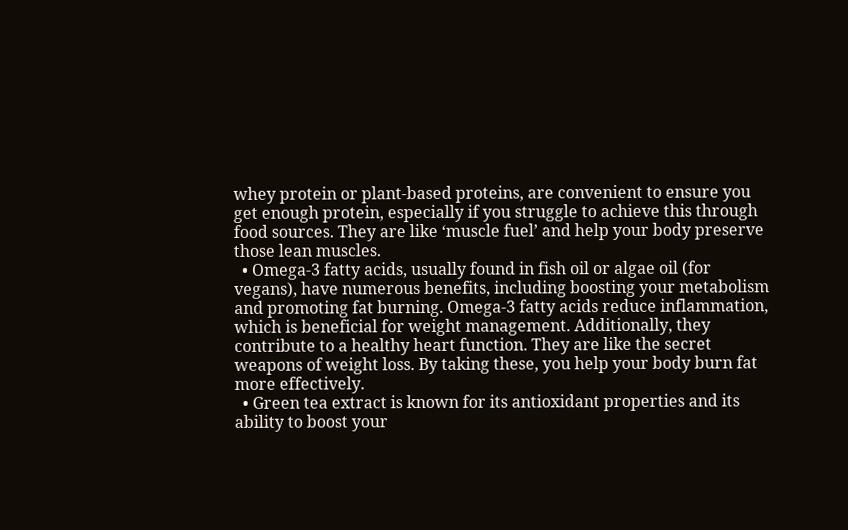whey protein or plant-based proteins, are convenient to ensure you get enough protein, especially if you struggle to achieve this through food sources. They are like ‘muscle fuel’ and help your body preserve those lean muscles.
  • Omega-3 fatty acids, usually found in fish oil or algae oil (for vegans), have numerous benefits, including boosting your metabolism and promoting fat burning. Omega-3 fatty acids reduce inflammation, which is beneficial for weight management. Additionally, they contribute to a healthy heart function. They are like the secret weapons of weight loss. By taking these, you help your body burn fat more effectively.
  • Green tea extract is known for its antioxidant properties and its ability to boost your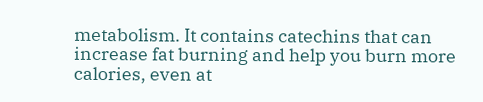metabolism. It contains catechins that can increase fat burning and help you burn more calories, even at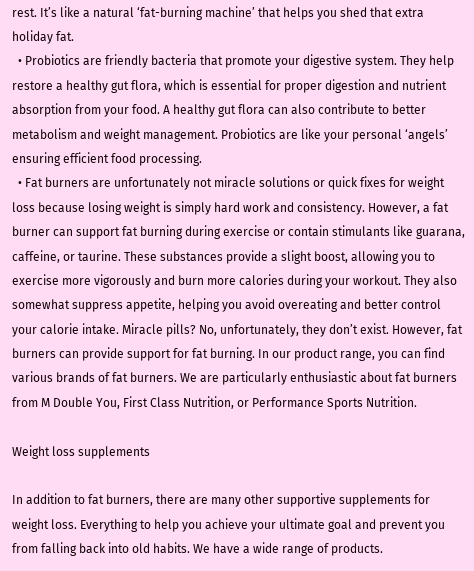rest. It’s like a natural ‘fat-burning machine’ that helps you shed that extra holiday fat.
  • Probiotics are friendly bacteria that promote your digestive system. They help restore a healthy gut flora, which is essential for proper digestion and nutrient absorption from your food. A healthy gut flora can also contribute to better metabolism and weight management. Probiotics are like your personal ‘angels’ ensuring efficient food processing.
  • Fat burners are unfortunately not miracle solutions or quick fixes for weight loss because losing weight is simply hard work and consistency. However, a fat burner can support fat burning during exercise or contain stimulants like guarana, caffeine, or taurine. These substances provide a slight boost, allowing you to exercise more vigorously and burn more calories during your workout. They also somewhat suppress appetite, helping you avoid overeating and better control your calorie intake. Miracle pills? No, unfortunately, they don’t exist. However, fat burners can provide support for fat burning. In our product range, you can find various brands of fat burners. We are particularly enthusiastic about fat burners from M Double You, First Class Nutrition, or Performance Sports Nutrition.

Weight loss supplements

In addition to fat burners, there are many other supportive supplements for weight loss. Everything to help you achieve your ultimate goal and prevent you from falling back into old habits. We have a wide range of products.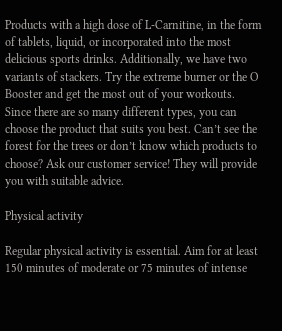Products with a high dose of L-Carnitine, in the form of tablets, liquid, or incorporated into the most delicious sports drinks. Additionally, we have two variants of stackers. Try the extreme burner or the O Booster and get the most out of your workouts. Since there are so many different types, you can choose the product that suits you best. Can’t see the forest for the trees or don’t know which products to choose? Ask our customer service! They will provide you with suitable advice.

Physical activity

Regular physical activity is essential. Aim for at least 150 minutes of moderate or 75 minutes of intense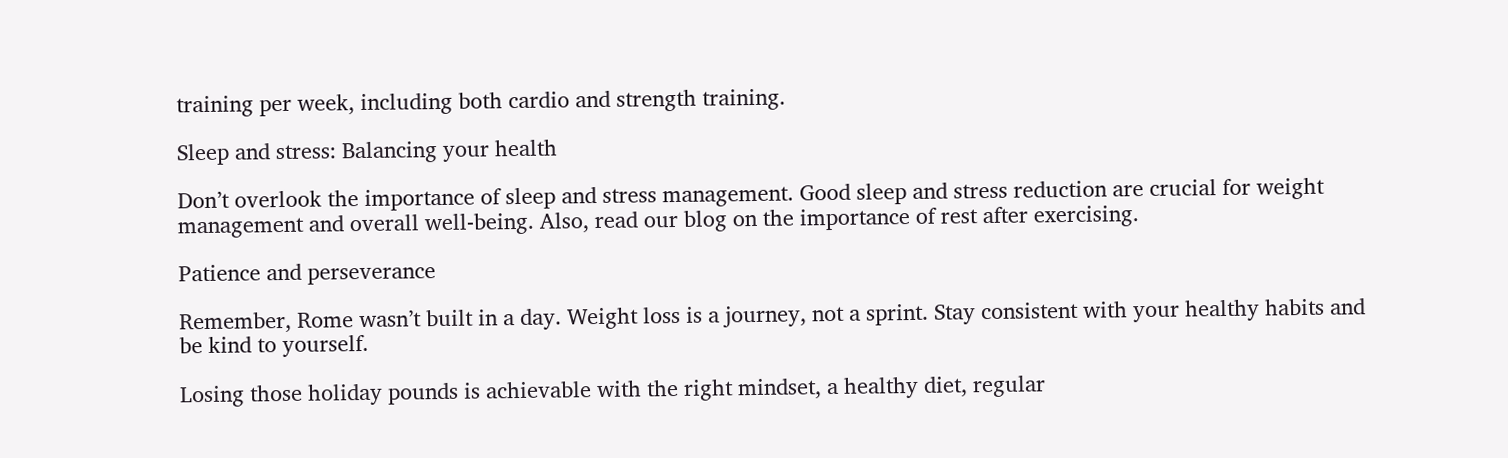training per week, including both cardio and strength training.

Sleep and stress: Balancing your health

Don’t overlook the importance of sleep and stress management. Good sleep and stress reduction are crucial for weight management and overall well-being. Also, read our blog on the importance of rest after exercising.

Patience and perseverance

Remember, Rome wasn’t built in a day. Weight loss is a journey, not a sprint. Stay consistent with your healthy habits and be kind to yourself.

Losing those holiday pounds is achievable with the right mindset, a healthy diet, regular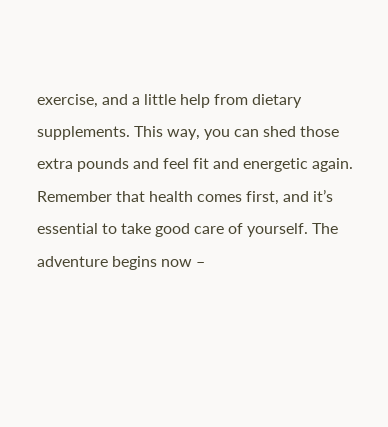exercise, and a little help from dietary supplements. This way, you can shed those extra pounds and feel fit and energetic again. Remember that health comes first, and it’s essential to take good care of yourself. The adventure begins now –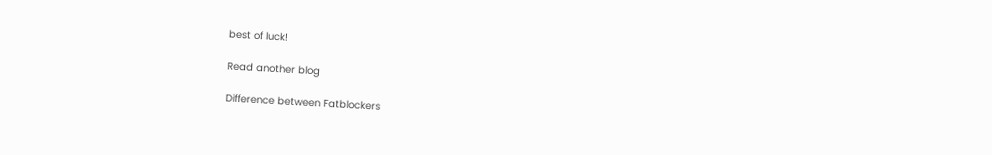best of luck!

Read another blog

Difference between Fatblockers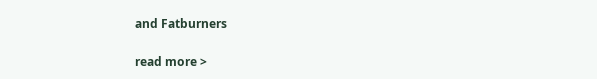and Fatburners

read more >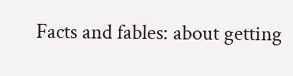Facts and fables: about getting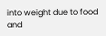into weight due to food and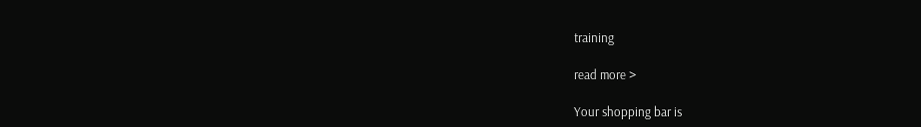training

read more >

Your shopping bar is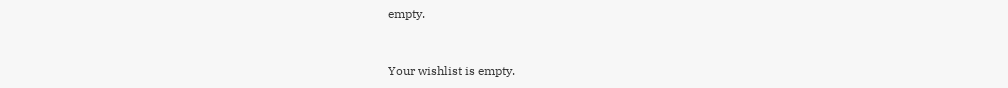empty.


Your wishlist is empty.